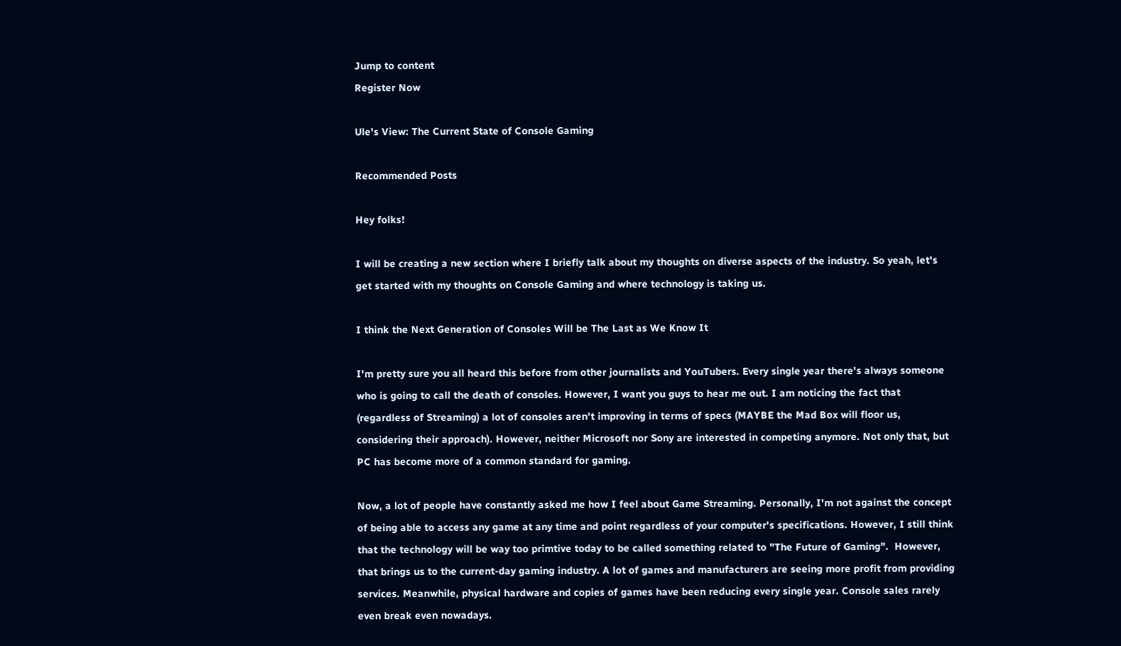Jump to content
Register Now

Ule's View: The Current State of Console Gaming

Recommended Posts

Hey folks!

I will be creating a new section where I briefly talk about my thoughts on diverse aspects of the industry. So yeah, let's get started with my thoughts on Console Gaming and where technology is taking us.

I think the Next Generation of Consoles Will be The Last as We Know It

I'm pretty sure you all heard this before from other journalists and YouTubers. Every single year there's always someone who is going to call the death of consoles. However, I want you guys to hear me out. I am noticing the fact that (regardless of Streaming) a lot of consoles aren't improving in terms of specs (MAYBE the Mad Box will floor us, considering their approach). However, neither Microsoft nor Sony are interested in competing anymore. Not only that, but PC has become more of a common standard for gaming.

Now, a lot of people have constantly asked me how I feel about Game Streaming. Personally, I'm not against the concept of being able to access any game at any time and point regardless of your computer's specifications. However, I still think that the technology will be way too primtive today to be called something related to "The Future of Gaming".  However, that brings us to the current-day gaming industry. A lot of games and manufacturers are seeing more profit from providing services. Meanwhile, physical hardware and copies of games have been reducing every single year. Console sales rarely even break even nowadays.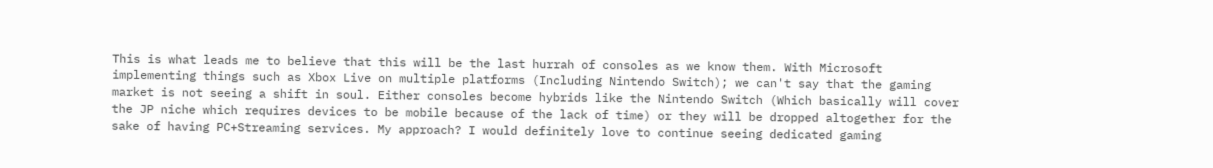This is what leads me to believe that this will be the last hurrah of consoles as we know them. With Microsoft implementing things such as Xbox Live on multiple platforms (Including Nintendo Switch); we can't say that the gaming market is not seeing a shift in soul. Either consoles become hybrids like the Nintendo Switch (Which basically will cover the JP niche which requires devices to be mobile because of the lack of time) or they will be dropped altogether for the sake of having PC+Streaming services. My approach? I would definitely love to continue seeing dedicated gaming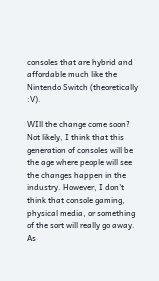consoles that are hybrid and affordable much like the Nintendo Switch (theoretically :V).

WIll the change come soon? Not likely, I think that this generation of consoles will be the age where people will see the changes happen in the industry. However, I don't think that console gaming, physical media, or something of the sort will really go away. As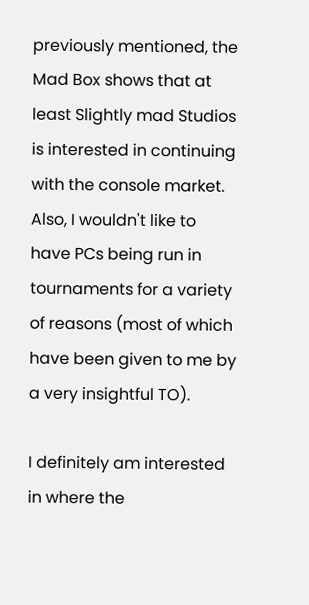previously mentioned, the Mad Box shows that at least Slightly mad Studios is interested in continuing with the console market. Also, I wouldn't like to have PCs being run in tournaments for a variety of reasons (most of which have been given to me by a very insightful TO).

I definitely am interested in where the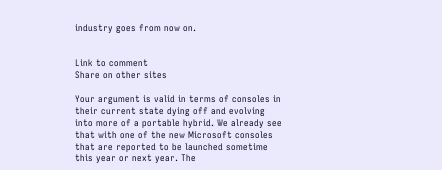industry goes from now on.


Link to comment
Share on other sites

Your argument is valid in terms of consoles in their current state dying off and evolving into more of a portable hybrid. We already see that with one of the new Microsoft consoles that are reported to be launched sometime this year or next year. The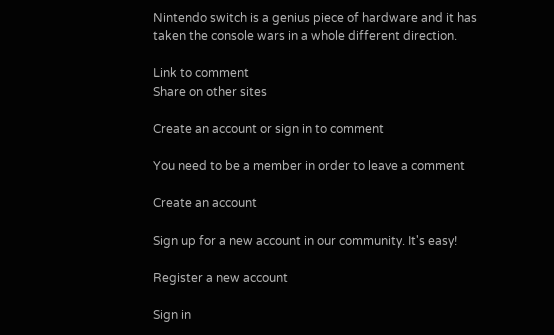Nintendo switch is a genius piece of hardware and it has taken the console wars in a whole different direction.

Link to comment
Share on other sites

Create an account or sign in to comment

You need to be a member in order to leave a comment

Create an account

Sign up for a new account in our community. It's easy!

Register a new account

Sign in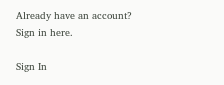Already have an account? Sign in here.

Sign In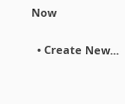Now

  • Create New...